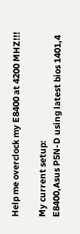Help me overclock my E8400 at 4200 MHZ!!!

My current setup:
E8400,Asus P5N-D using latest bios 1401,4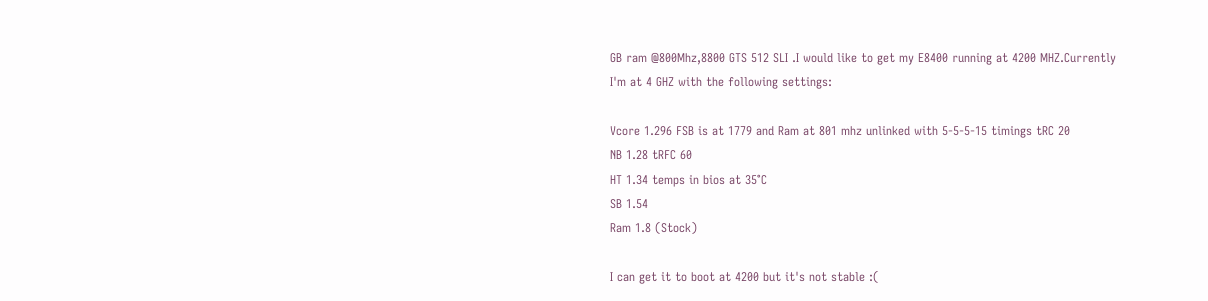GB ram @800Mhz,8800 GTS 512 SLI .I would like to get my E8400 running at 4200 MHZ.Currently I'm at 4 GHZ with the following settings:

Vcore 1.296 FSB is at 1779 and Ram at 801 mhz unlinked with 5-5-5-15 timings tRC 20
NB 1.28 tRFC 60
HT 1.34 temps in bios at 35°C
SB 1.54
Ram 1.8 (Stock)

I can get it to boot at 4200 but it's not stable :(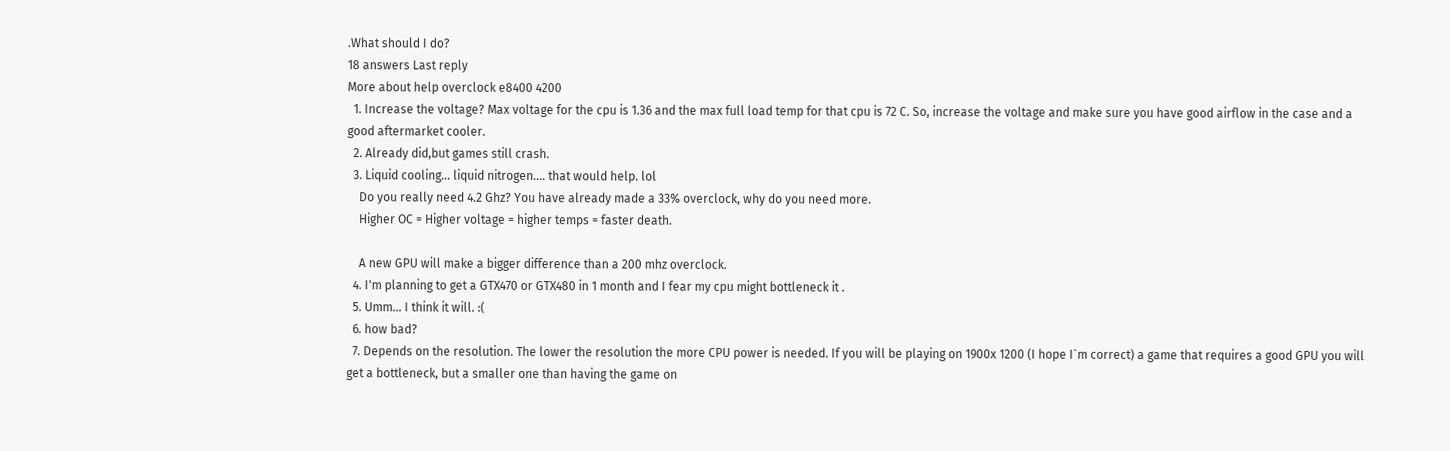.What should I do?
18 answers Last reply
More about help overclock e8400 4200
  1. Increase the voltage? Max voltage for the cpu is 1.36 and the max full load temp for that cpu is 72 C. So, increase the voltage and make sure you have good airflow in the case and a good aftermarket cooler.
  2. Already did,but games still crash.
  3. Liquid cooling... liquid nitrogen.... that would help. lol
    Do you really need 4.2 Ghz? You have already made a 33% overclock, why do you need more.
    Higher OC = Higher voltage = higher temps = faster death.

    A new GPU will make a bigger difference than a 200 mhz overclock.
  4. I'm planning to get a GTX470 or GTX480 in 1 month and I fear my cpu might bottleneck it .
  5. Umm... I think it will. :(
  6. how bad?
  7. Depends on the resolution. The lower the resolution the more CPU power is needed. If you will be playing on 1900x 1200 (I hope I`m correct) a game that requires a good GPU you will get a bottleneck, but a smaller one than having the game on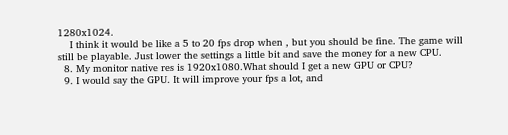1280x1024.
    I think it would be like a 5 to 20 fps drop when , but you should be fine. The game will still be playable. Just lower the settings a little bit and save the money for a new CPU.
  8. My monitor native res is 1920x1080.What should I get a new GPU or CPU?
  9. I would say the GPU. It will improve your fps a lot, and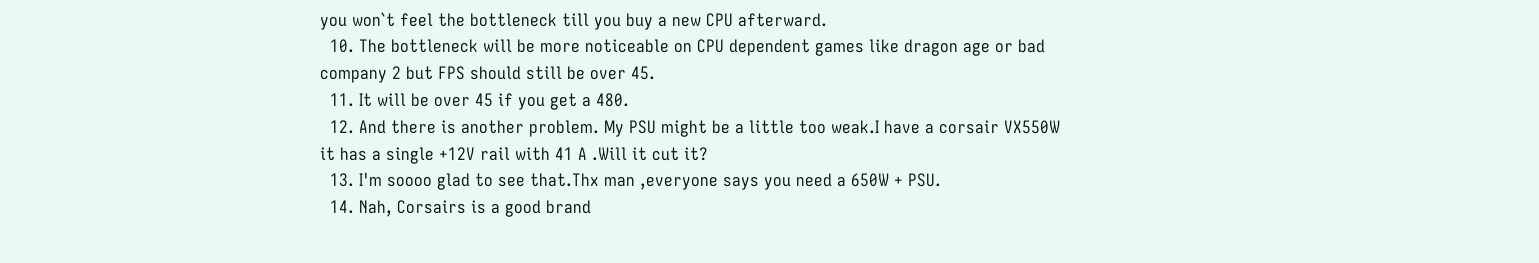you won`t feel the bottleneck till you buy a new CPU afterward.
  10. The bottleneck will be more noticeable on CPU dependent games like dragon age or bad company 2 but FPS should still be over 45.
  11. It will be over 45 if you get a 480.
  12. And there is another problem. My PSU might be a little too weak.I have a corsair VX550W it has a single +12V rail with 41 A .Will it cut it?
  13. I'm soooo glad to see that.Thx man ,everyone says you need a 650W + PSU.
  14. Nah, Corsairs is a good brand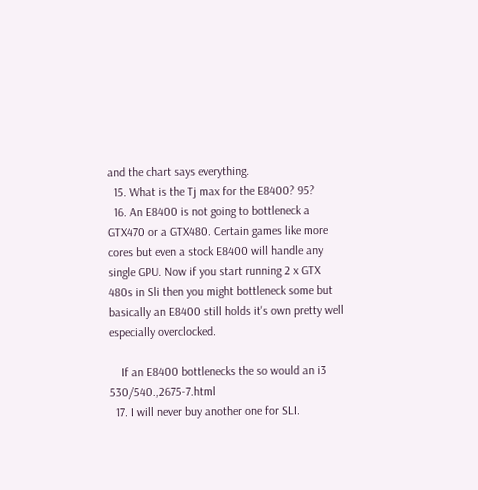and the chart says everything.
  15. What is the Tj max for the E8400? 95?
  16. An E8400 is not going to bottleneck a GTX470 or a GTX480. Certain games like more cores but even a stock E8400 will handle any single GPU. Now if you start running 2 x GTX 480s in Sli then you might bottleneck some but basically an E8400 still holds it's own pretty well especially overclocked.

    If an E8400 bottlenecks the so would an i3 530/540.,2675-7.html
  17. I will never buy another one for SLI.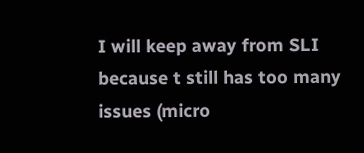I will keep away from SLI because t still has too many issues (micro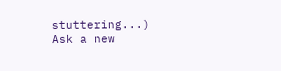stuttering...)
Ask a new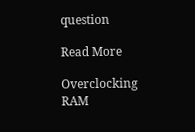question

Read More

Overclocking RAM